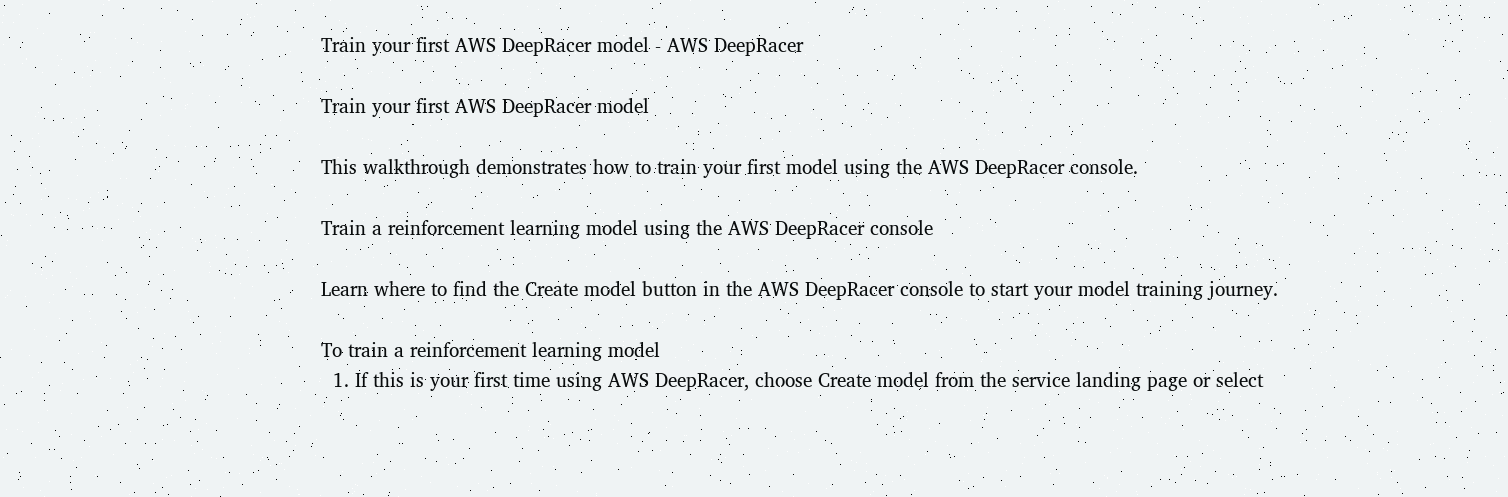Train your first AWS DeepRacer model - AWS DeepRacer

Train your first AWS DeepRacer model

This walkthrough demonstrates how to train your first model using the AWS DeepRacer console.

Train a reinforcement learning model using the AWS DeepRacer console

Learn where to find the Create model button in the AWS DeepRacer console to start your model training journey.

To train a reinforcement learning model
  1. If this is your first time using AWS DeepRacer, choose Create model from the service landing page or select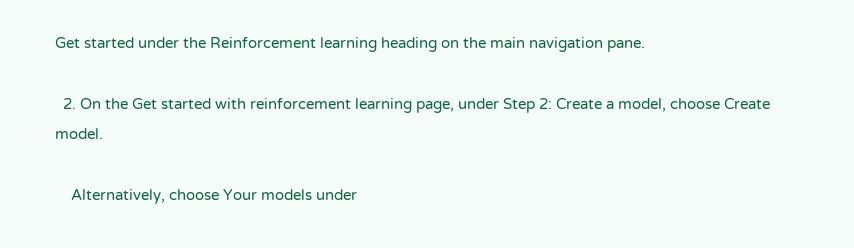Get started under the Reinforcement learning heading on the main navigation pane.

  2. On the Get started with reinforcement learning page, under Step 2: Create a model, choose Create model.

    Alternatively, choose Your models under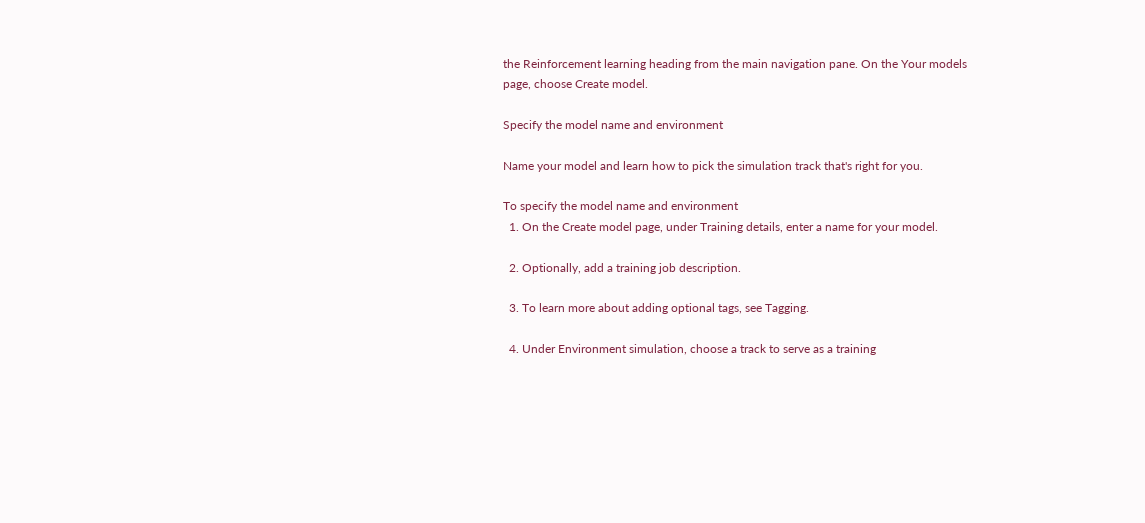the Reinforcement learning heading from the main navigation pane. On the Your models page, choose Create model.

Specify the model name and environment

Name your model and learn how to pick the simulation track that's right for you.

To specify the model name and environment
  1. On the Create model page, under Training details, enter a name for your model.

  2. Optionally, add a training job description.

  3. To learn more about adding optional tags, see Tagging.

  4. Under Environment simulation, choose a track to serve as a training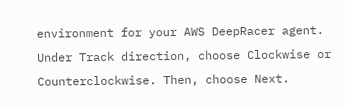environment for your AWS DeepRacer agent. Under Track direction, choose Clockwise or Counterclockwise. Then, choose Next.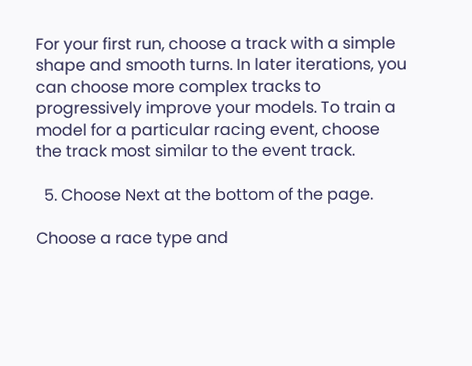For your first run, choose a track with a simple shape and smooth turns. In later iterations, you can choose more complex tracks to progressively improve your models. To train a model for a particular racing event, choose the track most similar to the event track.

  5. Choose Next at the bottom of the page.

Choose a race type and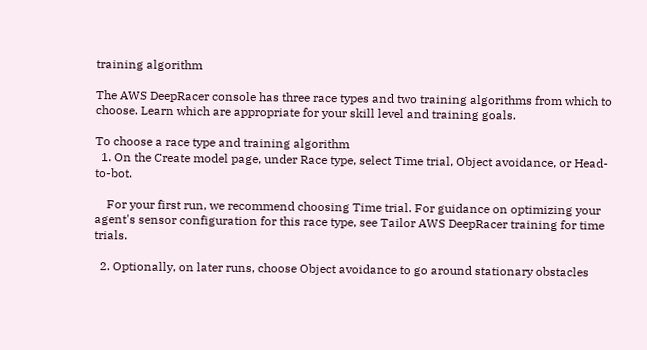training algorithm

The AWS DeepRacer console has three race types and two training algorithms from which to choose. Learn which are appropriate for your skill level and training goals.

To choose a race type and training algorithm
  1. On the Create model page, under Race type, select Time trial, Object avoidance, or Head-to-bot.

    For your first run, we recommend choosing Time trial. For guidance on optimizing your agent's sensor configuration for this race type, see Tailor AWS DeepRacer training for time trials.

  2. Optionally, on later runs, choose Object avoidance to go around stationary obstacles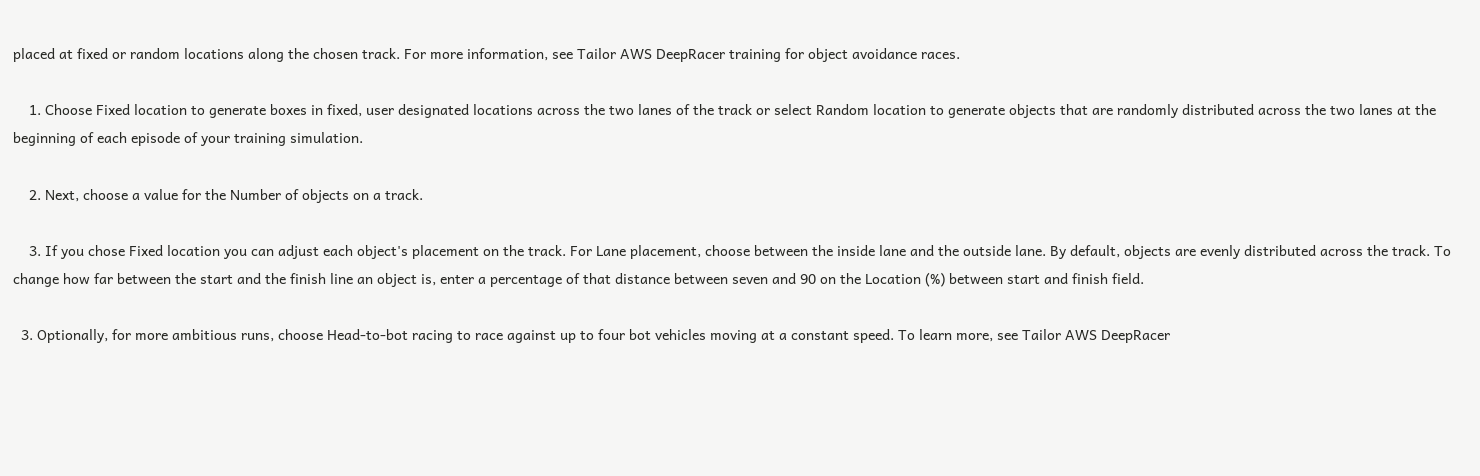placed at fixed or random locations along the chosen track. For more information, see Tailor AWS DeepRacer training for object avoidance races.

    1. Choose Fixed location to generate boxes in fixed, user designated locations across the two lanes of the track or select Random location to generate objects that are randomly distributed across the two lanes at the beginning of each episode of your training simulation.

    2. Next, choose a value for the Number of objects on a track.

    3. If you chose Fixed location you can adjust each object's placement on the track. For Lane placement, choose between the inside lane and the outside lane. By default, objects are evenly distributed across the track. To change how far between the start and the finish line an object is, enter a percentage of that distance between seven and 90 on the Location (%) between start and finish field.

  3. Optionally, for more ambitious runs, choose Head-to-bot racing to race against up to four bot vehicles moving at a constant speed. To learn more, see Tailor AWS DeepRacer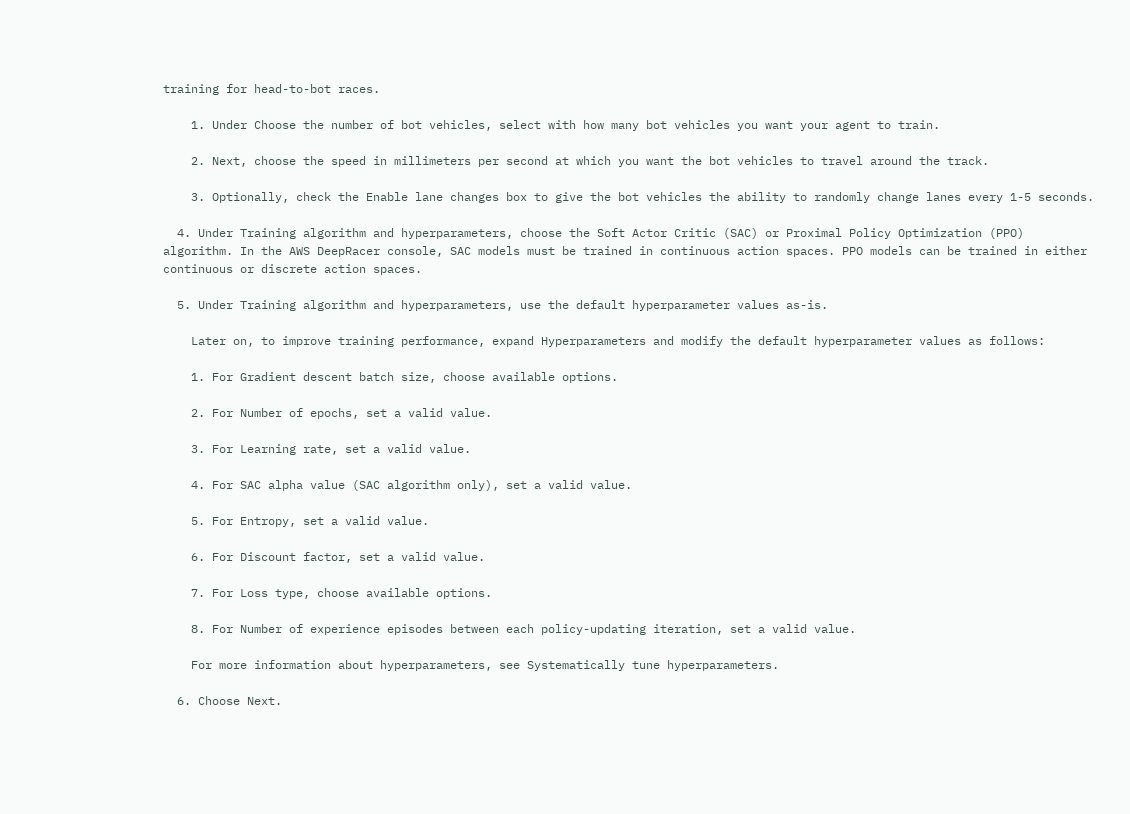training for head-to-bot races.

    1. Under Choose the number of bot vehicles, select with how many bot vehicles you want your agent to train.

    2. Next, choose the speed in millimeters per second at which you want the bot vehicles to travel around the track.

    3. Optionally, check the Enable lane changes box to give the bot vehicles the ability to randomly change lanes every 1-5 seconds.

  4. Under Training algorithm and hyperparameters, choose the Soft Actor Critic (SAC) or Proximal Policy Optimization (PPO) algorithm. In the AWS DeepRacer console, SAC models must be trained in continuous action spaces. PPO models can be trained in either continuous or discrete action spaces.

  5. Under Training algorithm and hyperparameters, use the default hyperparameter values as-is.

    Later on, to improve training performance, expand Hyperparameters and modify the default hyperparameter values as follows:

    1. For Gradient descent batch size, choose available options.

    2. For Number of epochs, set a valid value.

    3. For Learning rate, set a valid value.

    4. For SAC alpha value (SAC algorithm only), set a valid value.

    5. For Entropy, set a valid value.

    6. For Discount factor, set a valid value.

    7. For Loss type, choose available options.

    8. For Number of experience episodes between each policy-updating iteration, set a valid value.

    For more information about hyperparameters, see Systematically tune hyperparameters.

  6. Choose Next.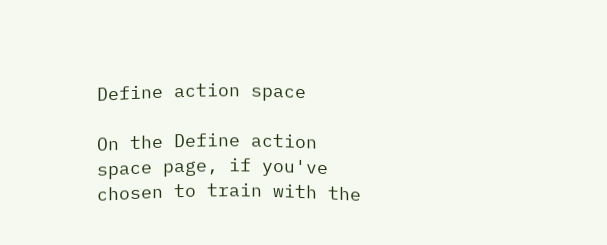Define action space

On the Define action space page, if you've chosen to train with the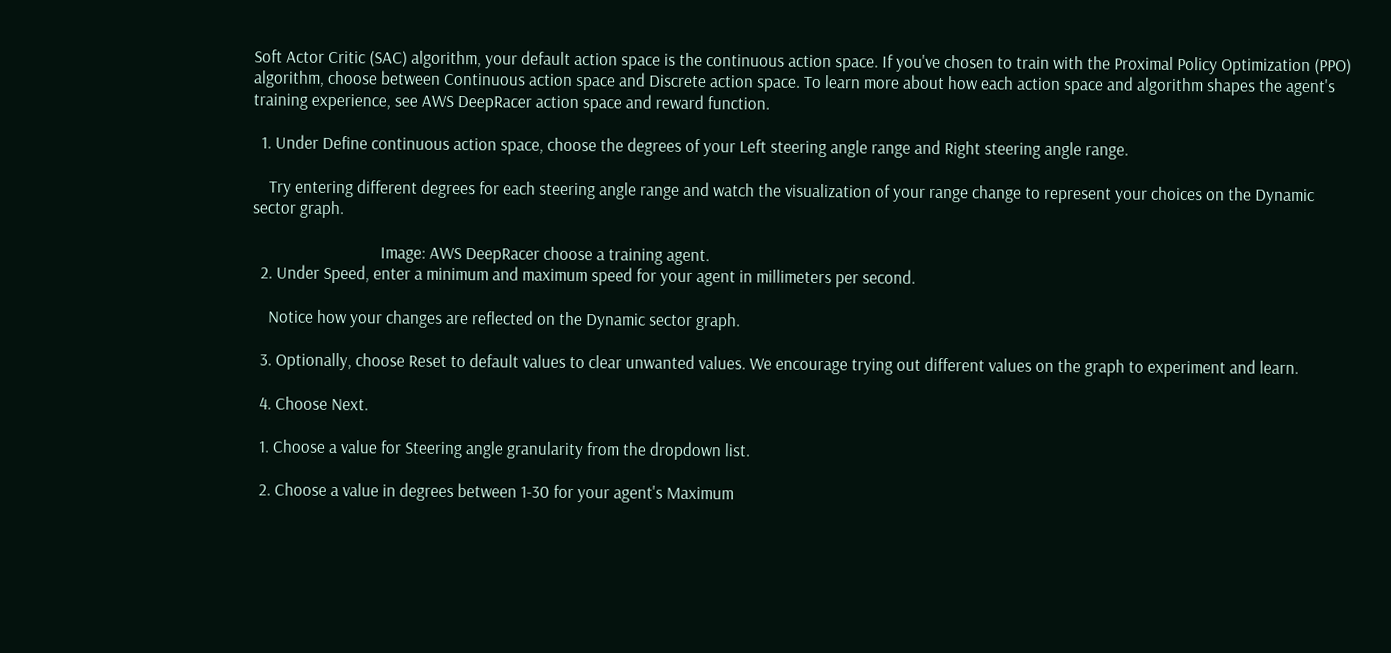Soft Actor Critic (SAC) algorithm, your default action space is the continuous action space. If you've chosen to train with the Proximal Policy Optimization (PPO) algorithm, choose between Continuous action space and Discrete action space. To learn more about how each action space and algorithm shapes the agent's training experience, see AWS DeepRacer action space and reward function.

  1. Under Define continuous action space, choose the degrees of your Left steering angle range and Right steering angle range.

    Try entering different degrees for each steering angle range and watch the visualization of your range change to represent your choices on the Dynamic sector graph.

                                Image: AWS DeepRacer choose a training agent.
  2. Under Speed, enter a minimum and maximum speed for your agent in millimeters per second.

    Notice how your changes are reflected on the Dynamic sector graph.

  3. Optionally, choose Reset to default values to clear unwanted values. We encourage trying out different values on the graph to experiment and learn.

  4. Choose Next.

  1. Choose a value for Steering angle granularity from the dropdown list.

  2. Choose a value in degrees between 1-30 for your agent's Maximum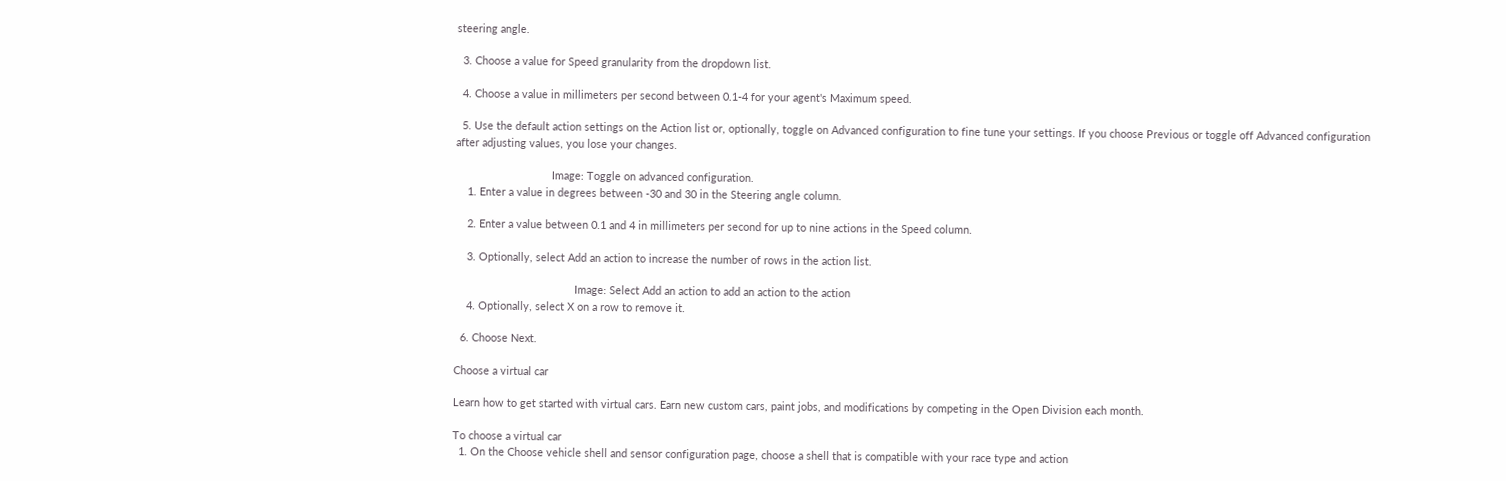steering angle.

  3. Choose a value for Speed granularity from the dropdown list.

  4. Choose a value in millimeters per second between 0.1-4 for your agent's Maximum speed.

  5. Use the default action settings on the Action list or, optionally, toggle on Advanced configuration to fine tune your settings. If you choose Previous or toggle off Advanced configuration after adjusting values, you lose your changes.

                                Image: Toggle on advanced configuration.
    1. Enter a value in degrees between -30 and 30 in the Steering angle column.

    2. Enter a value between 0.1 and 4 in millimeters per second for up to nine actions in the Speed column.

    3. Optionally, select Add an action to increase the number of rows in the action list.

                                        Image: Select Add an action to add an action to the action
    4. Optionally, select X on a row to remove it.

  6. Choose Next.

Choose a virtual car

Learn how to get started with virtual cars. Earn new custom cars, paint jobs, and modifications by competing in the Open Division each month.

To choose a virtual car
  1. On the Choose vehicle shell and sensor configuration page, choose a shell that is compatible with your race type and action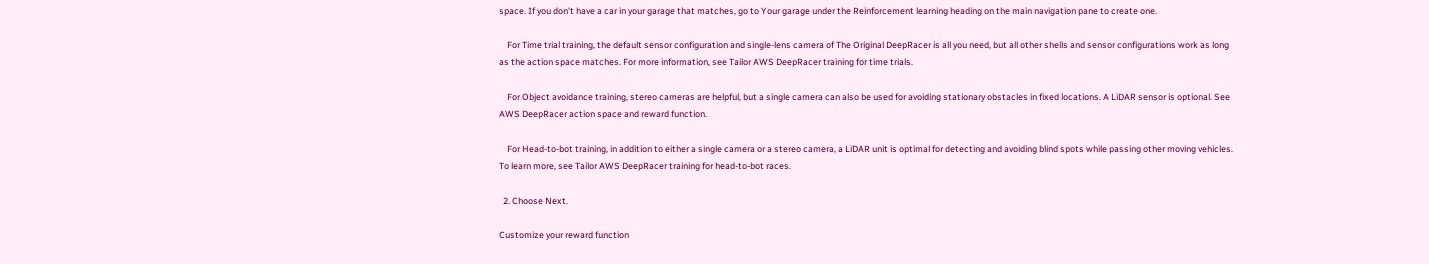space. If you don't have a car in your garage that matches, go to Your garage under the Reinforcement learning heading on the main navigation pane to create one.

    For Time trial training, the default sensor configuration and single-lens camera of The Original DeepRacer is all you need, but all other shells and sensor configurations work as long as the action space matches. For more information, see Tailor AWS DeepRacer training for time trials.

    For Object avoidance training, stereo cameras are helpful, but a single camera can also be used for avoiding stationary obstacles in fixed locations. A LiDAR sensor is optional. See AWS DeepRacer action space and reward function.

    For Head-to-bot training, in addition to either a single camera or a stereo camera, a LiDAR unit is optimal for detecting and avoiding blind spots while passing other moving vehicles. To learn more, see Tailor AWS DeepRacer training for head-to-bot races.

  2. Choose Next.

Customize your reward function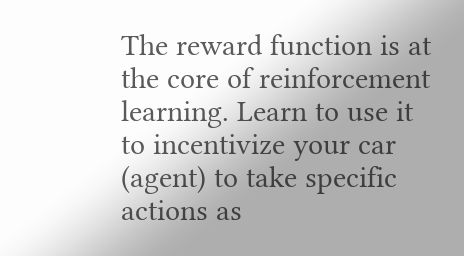The reward function is at the core of reinforcement learning. Learn to use it to incentivize your car (agent) to take specific actions as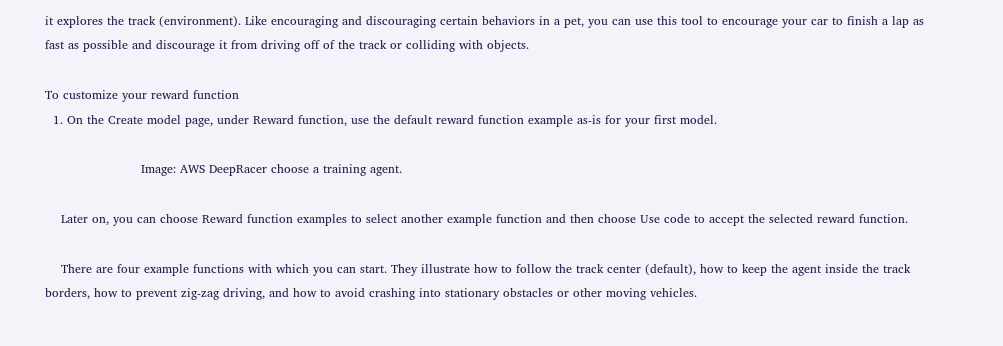it explores the track (environment). Like encouraging and discouraging certain behaviors in a pet, you can use this tool to encourage your car to finish a lap as fast as possible and discourage it from driving off of the track or colliding with objects.

To customize your reward function
  1. On the Create model page, under Reward function, use the default reward function example as-is for your first model.

                        Image: AWS DeepRacer choose a training agent.

    Later on, you can choose Reward function examples to select another example function and then choose Use code to accept the selected reward function.

    There are four example functions with which you can start. They illustrate how to follow the track center (default), how to keep the agent inside the track borders, how to prevent zig-zag driving, and how to avoid crashing into stationary obstacles or other moving vehicles.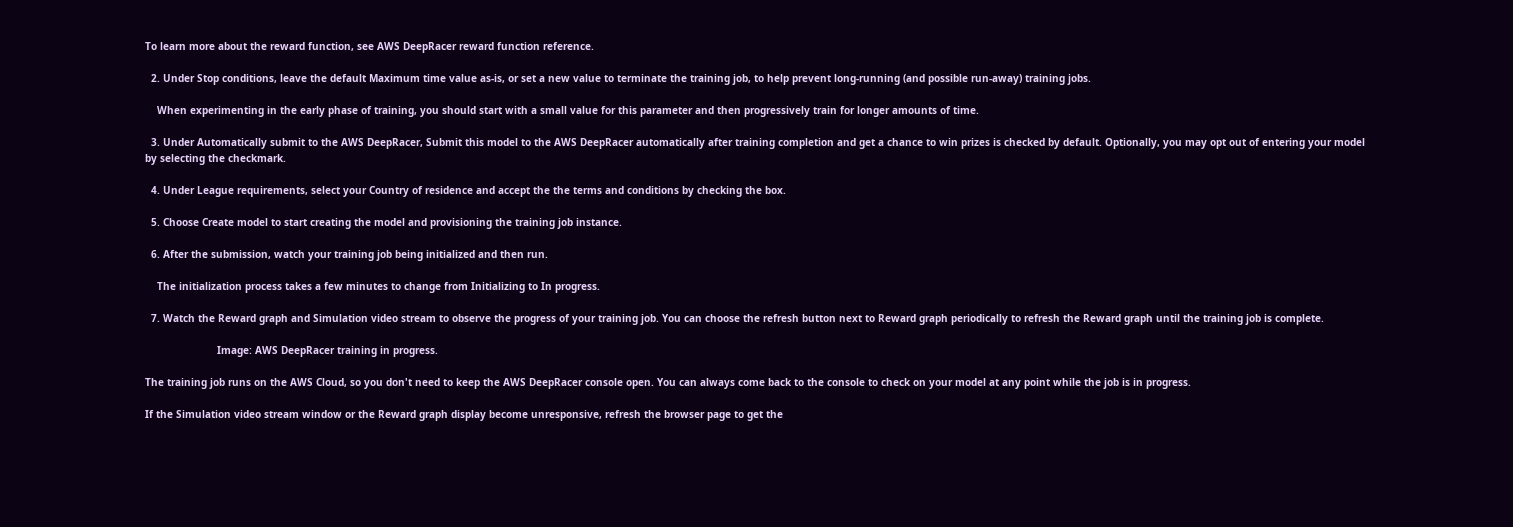To learn more about the reward function, see AWS DeepRacer reward function reference.

  2. Under Stop conditions, leave the default Maximum time value as-is, or set a new value to terminate the training job, to help prevent long-running (and possible run-away) training jobs.

    When experimenting in the early phase of training, you should start with a small value for this parameter and then progressively train for longer amounts of time.

  3. Under Automatically submit to the AWS DeepRacer, Submit this model to the AWS DeepRacer automatically after training completion and get a chance to win prizes is checked by default. Optionally, you may opt out of entering your model by selecting the checkmark.

  4. Under League requirements, select your Country of residence and accept the the terms and conditions by checking the box.

  5. Choose Create model to start creating the model and provisioning the training job instance.

  6. After the submission, watch your training job being initialized and then run.

    The initialization process takes a few minutes to change from Initializing to In progress.

  7. Watch the Reward graph and Simulation video stream to observe the progress of your training job. You can choose the refresh button next to Reward graph periodically to refresh the Reward graph until the training job is complete.

                        Image: AWS DeepRacer training in progress.

The training job runs on the AWS Cloud, so you don't need to keep the AWS DeepRacer console open. You can always come back to the console to check on your model at any point while the job is in progress.

If the Simulation video stream window or the Reward graph display become unresponsive, refresh the browser page to get the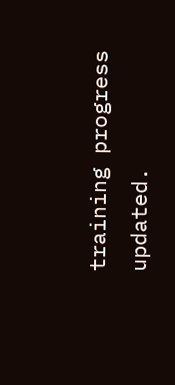training progress updated.